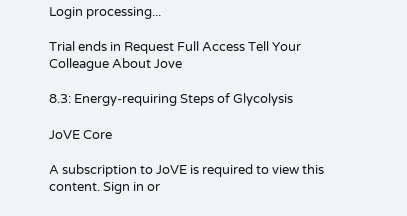Login processing...

Trial ends in Request Full Access Tell Your Colleague About Jove

8.3: Energy-requiring Steps of Glycolysis

JoVE Core

A subscription to JoVE is required to view this content. Sign in or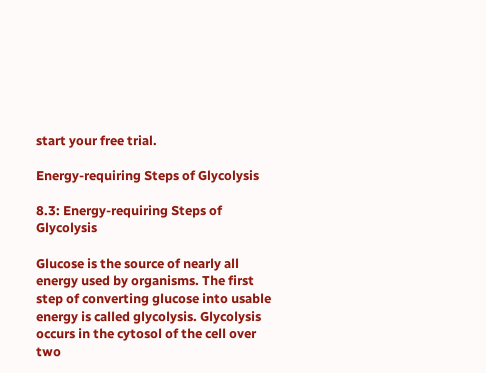start your free trial.

Energy-requiring Steps of Glycolysis

8.3: Energy-requiring Steps of Glycolysis

Glucose is the source of nearly all energy used by organisms. The first step of converting glucose into usable energy is called glycolysis. Glycolysis occurs in the cytosol of the cell over two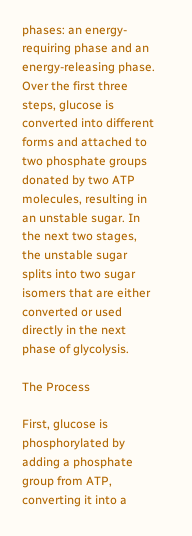phases: an energy-requiring phase and an energy-releasing phase. Over the first three steps, glucose is converted into different forms and attached to two phosphate groups donated by two ATP molecules, resulting in an unstable sugar. In the next two stages, the unstable sugar splits into two sugar isomers that are either converted or used directly in the next phase of glycolysis.

The Process

First, glucose is phosphorylated by adding a phosphate group from ATP, converting it into a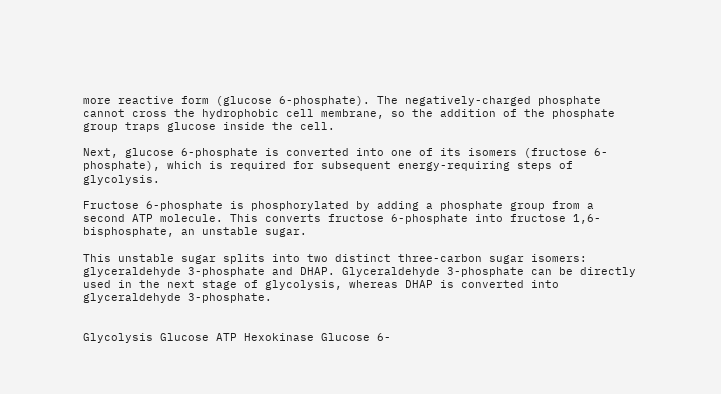more reactive form (glucose 6-phosphate). The negatively-charged phosphate cannot cross the hydrophobic cell membrane, so the addition of the phosphate group traps glucose inside the cell.

Next, glucose 6-phosphate is converted into one of its isomers (fructose 6-phosphate), which is required for subsequent energy-requiring steps of glycolysis.

Fructose 6-phosphate is phosphorylated by adding a phosphate group from a second ATP molecule. This converts fructose 6-phosphate into fructose 1,6-bisphosphate, an unstable sugar.

This unstable sugar splits into two distinct three-carbon sugar isomers: glyceraldehyde 3-phosphate and DHAP. Glyceraldehyde 3-phosphate can be directly used in the next stage of glycolysis, whereas DHAP is converted into glyceraldehyde 3-phosphate.


Glycolysis Glucose ATP Hexokinase Glucose 6-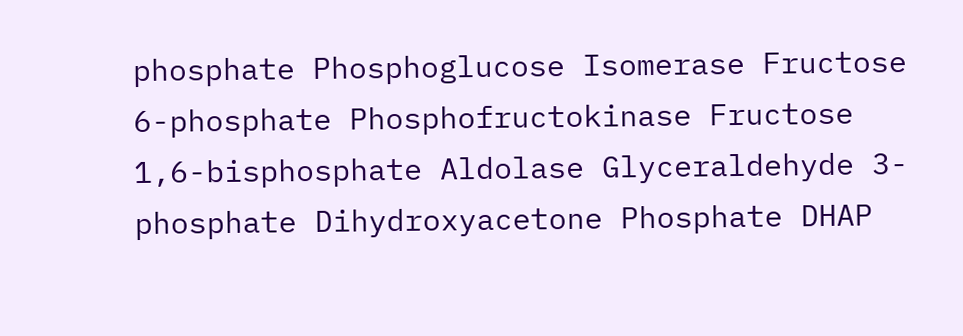phosphate Phosphoglucose Isomerase Fructose 6-phosphate Phosphofructokinase Fructose 1,6-bisphosphate Aldolase Glyceraldehyde 3-phosphate Dihydroxyacetone Phosphate DHAP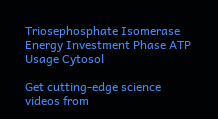Triosephosphate Isomerase Energy Investment Phase ATP Usage Cytosol

Get cutting-edge science videos from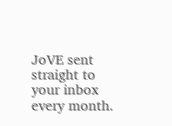JoVE sent straight to your inbox every month.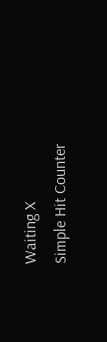Waiting X
Simple Hit Counter